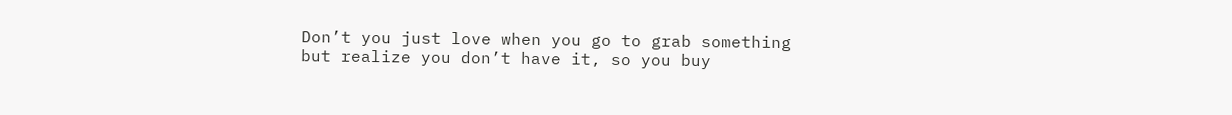Don’t you just love when you go to grab something but realize you don’t have it, so you buy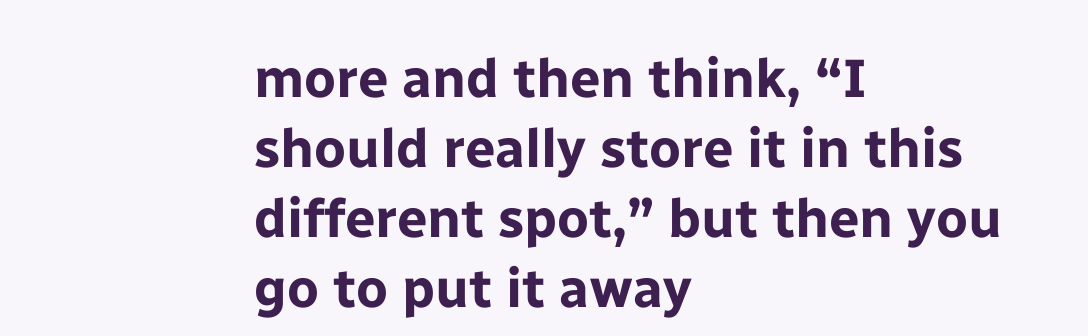more and then think, “I should really store it in this different spot,” but then you go to put it away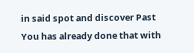in said spot and discover Past You has already done that with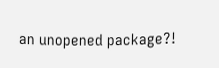an unopened package?!